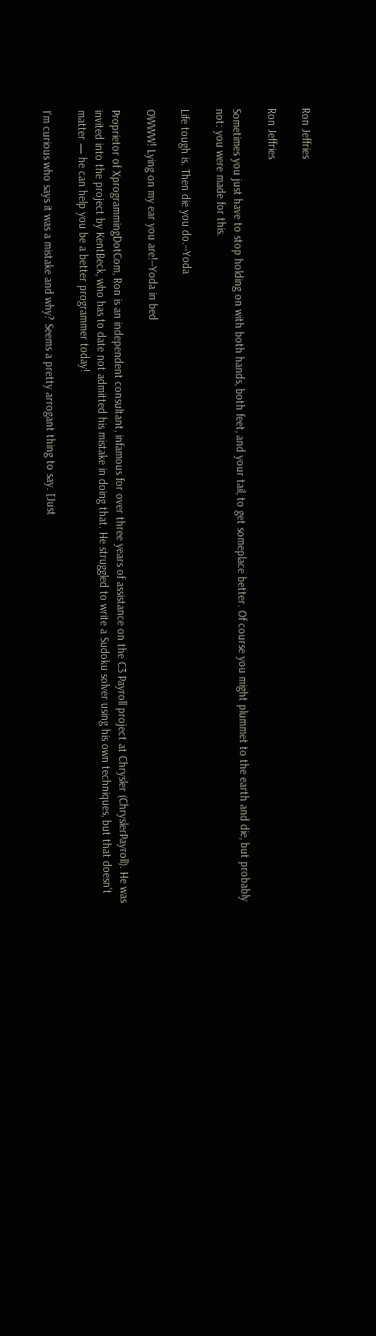Ron Jeffries

Ron Jeffries

Sometimes you just have to stop holding on with both hands, both feet, and your tail, to get someplace better. Of course you might plummet to the earth and die, but probably not: you were made for this.

Life tough is. Then die you do.--Yoda

OWWW! Lying on my ear you are!--Yoda in bed

Proprietor of XprogrammingDotCom, Ron is an independent consultant, infamous for over three years of assistance on the C3 Payroll project at Chrysler (ChryslerPayroll). He was invited into the project by KentBeck, who has to date not admitted his mistake in doing that. He struggled to write a Sudoku solver using his own techniques, but that doesn’t matter — he can help you be a better programmer today!

I'm curious who says it was a mistake and why? Seems a pretty arrogant thing to say. [Just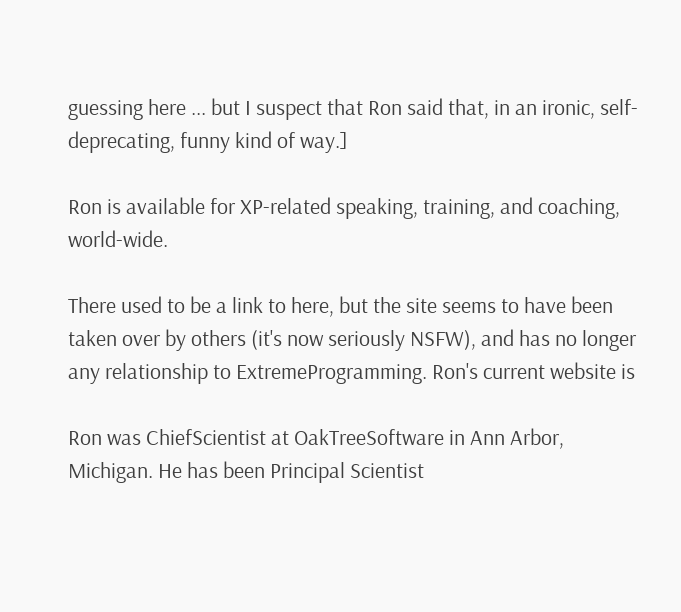guessing here ... but I suspect that Ron said that, in an ironic, self-deprecating, funny kind of way.]

Ron is available for XP-related speaking, training, and coaching, world-wide.

There used to be a link to here, but the site seems to have been taken over by others (it's now seriously NSFW), and has no longer any relationship to ExtremeProgramming. Ron's current website is

Ron was ChiefScientist at OakTreeSoftware in Ann Arbor, Michigan. He has been Principal Scientist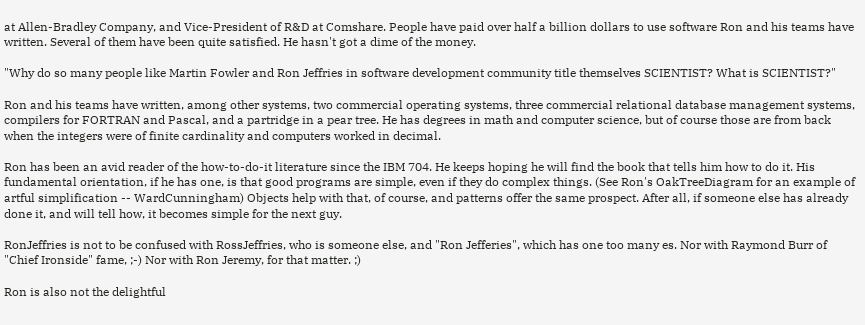at Allen-Bradley Company, and Vice-President of R&D at Comshare. People have paid over half a billion dollars to use software Ron and his teams have written. Several of them have been quite satisfied. He hasn't got a dime of the money.

"Why do so many people like Martin Fowler and Ron Jeffries in software development community title themselves SCIENTIST? What is SCIENTIST?"

Ron and his teams have written, among other systems, two commercial operating systems, three commercial relational database management systems, compilers for FORTRAN and Pascal, and a partridge in a pear tree. He has degrees in math and computer science, but of course those are from back when the integers were of finite cardinality and computers worked in decimal.

Ron has been an avid reader of the how-to-do-it literature since the IBM 704. He keeps hoping he will find the book that tells him how to do it. His fundamental orientation, if he has one, is that good programs are simple, even if they do complex things. (See Ron's OakTreeDiagram for an example of artful simplification -- WardCunningham) Objects help with that, of course, and patterns offer the same prospect. After all, if someone else has already done it, and will tell how, it becomes simple for the next guy.

RonJeffries is not to be confused with RossJeffries, who is someone else, and "Ron Jefferies", which has one too many es. Nor with Raymond Burr of "Chief Ironside" fame, ;-) Nor with Ron Jeremy, for that matter. ;)

Ron is also not the delightful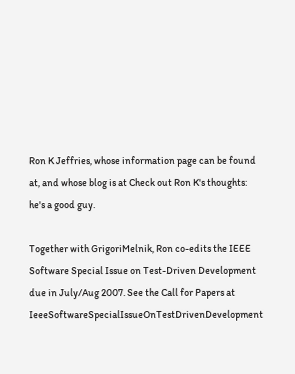Ron K Jeffries, whose information page can be found at, and whose blog is at Check out Ron K's thoughts: he's a good guy.

Together with GrigoriMelnik, Ron co-edits the IEEE Software Special Issue on Test-Driven Development due in July/Aug 2007. See the Call for Papers at IeeeSoftwareSpecialIssueOnTestDrivenDevelopment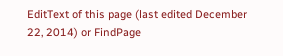EditText of this page (last edited December 22, 2014) or FindPage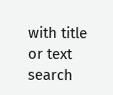with title or text search